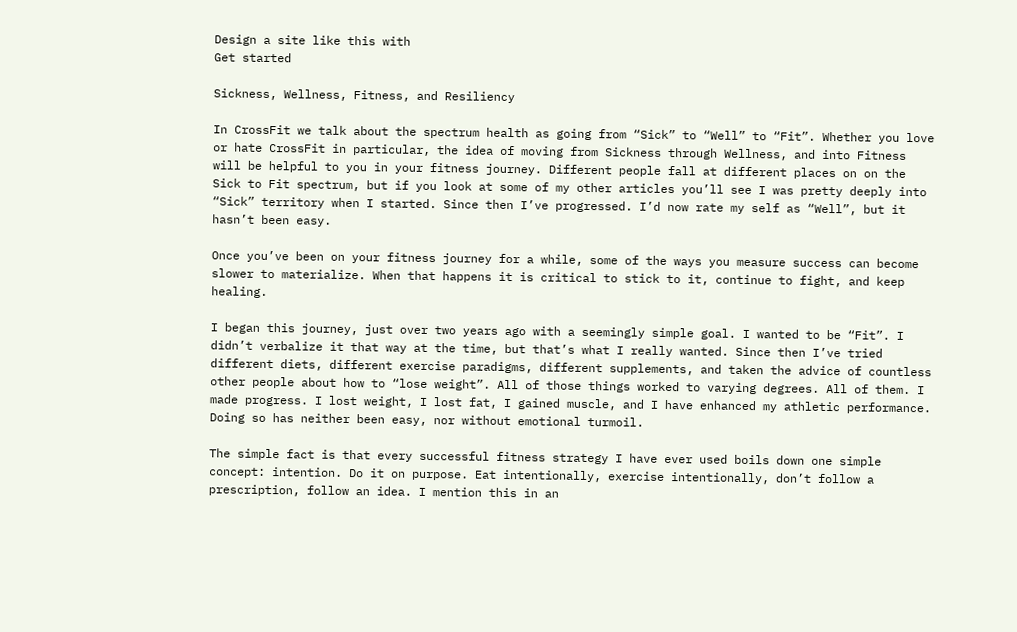Design a site like this with
Get started

Sickness, Wellness, Fitness, and Resiliency

In CrossFit we talk about the spectrum health as going from “Sick” to “Well” to “Fit”. Whether you love or hate CrossFit in particular, the idea of moving from Sickness through Wellness, and into Fitness will be helpful to you in your fitness journey. Different people fall at different places on on the Sick to Fit spectrum, but if you look at some of my other articles you’ll see I was pretty deeply into “Sick” territory when I started. Since then I’ve progressed. I’d now rate my self as “Well”, but it hasn’t been easy.

Once you’ve been on your fitness journey for a while, some of the ways you measure success can become slower to materialize. When that happens it is critical to stick to it, continue to fight, and keep healing.

I began this journey, just over two years ago with a seemingly simple goal. I wanted to be “Fit”. I didn’t verbalize it that way at the time, but that’s what I really wanted. Since then I’ve tried different diets, different exercise paradigms, different supplements, and taken the advice of countless other people about how to “lose weight”. All of those things worked to varying degrees. All of them. I made progress. I lost weight, I lost fat, I gained muscle, and I have enhanced my athletic performance. Doing so has neither been easy, nor without emotional turmoil.

The simple fact is that every successful fitness strategy I have ever used boils down one simple concept: intention. Do it on purpose. Eat intentionally, exercise intentionally, don’t follow a prescription, follow an idea. I mention this in an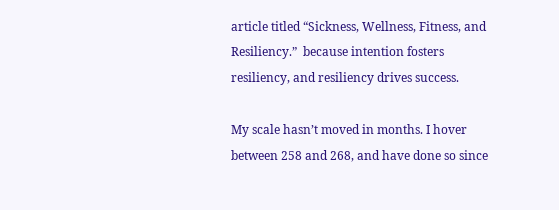article titled “Sickness, Wellness, Fitness, and Resiliency.”  because intention fosters resiliency, and resiliency drives success.

My scale hasn’t moved in months. I hover between 258 and 268, and have done so since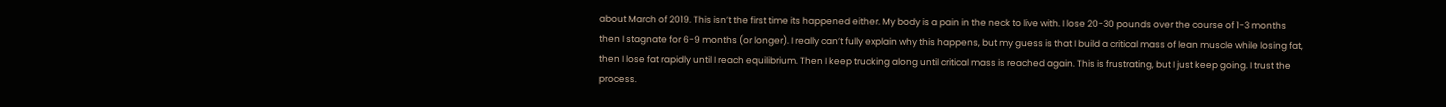about March of 2019. This isn’t the first time its happened either. My body is a pain in the neck to live with. I lose 20-30 pounds over the course of 1-3 months then I stagnate for 6-9 months (or longer). I really can’t fully explain why this happens, but my guess is that I build a critical mass of lean muscle while losing fat, then I lose fat rapidly until I reach equilibrium. Then I keep trucking along until critical mass is reached again. This is frustrating, but I just keep going. I trust the process.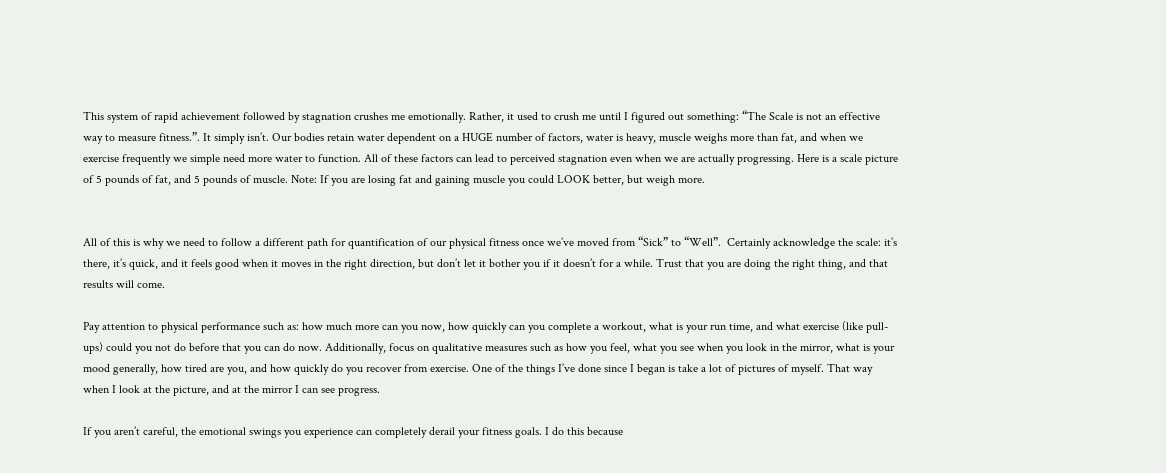This system of rapid achievement followed by stagnation crushes me emotionally. Rather, it used to crush me until I figured out something: “The Scale is not an effective way to measure fitness.”. It simply isn’t. Our bodies retain water dependent on a HUGE number of factors, water is heavy, muscle weighs more than fat, and when we exercise frequently we simple need more water to function. All of these factors can lead to perceived stagnation even when we are actually progressing. Here is a scale picture of 5 pounds of fat, and 5 pounds of muscle. Note: If you are losing fat and gaining muscle you could LOOK better, but weigh more.


All of this is why we need to follow a different path for quantification of our physical fitness once we’ve moved from “Sick” to “Well”.  Certainly acknowledge the scale: it’s there, it’s quick, and it feels good when it moves in the right direction, but don’t let it bother you if it doesn’t for a while. Trust that you are doing the right thing, and that results will come.

Pay attention to physical performance such as: how much more can you now, how quickly can you complete a workout, what is your run time, and what exercise (like pull-ups) could you not do before that you can do now. Additionally, focus on qualitative measures such as how you feel, what you see when you look in the mirror, what is your mood generally, how tired are you, and how quickly do you recover from exercise. One of the things I’ve done since I began is take a lot of pictures of myself. That way when I look at the picture, and at the mirror I can see progress.

If you aren’t careful, the emotional swings you experience can completely derail your fitness goals. I do this because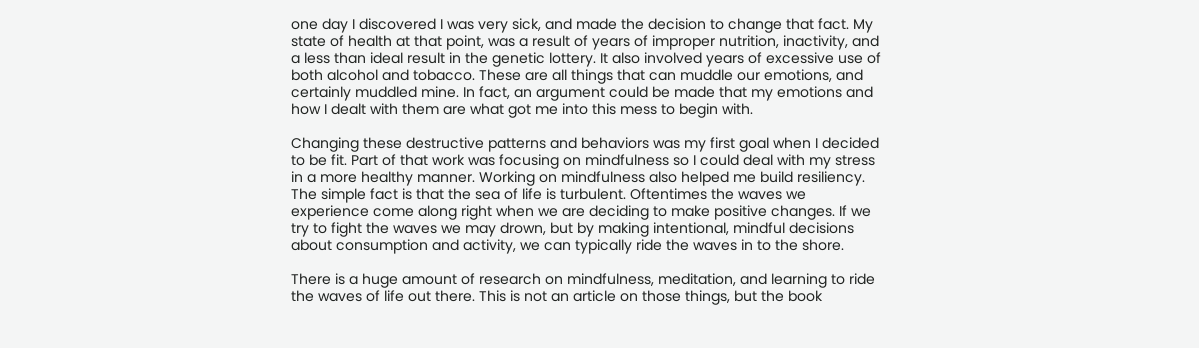one day I discovered I was very sick, and made the decision to change that fact. My state of health at that point, was a result of years of improper nutrition, inactivity, and a less than ideal result in the genetic lottery. It also involved years of excessive use of both alcohol and tobacco. These are all things that can muddle our emotions, and certainly muddled mine. In fact, an argument could be made that my emotions and how I dealt with them are what got me into this mess to begin with.

Changing these destructive patterns and behaviors was my first goal when I decided to be fit. Part of that work was focusing on mindfulness so I could deal with my stress in a more healthy manner. Working on mindfulness also helped me build resiliency. The simple fact is that the sea of life is turbulent. Oftentimes the waves we experience come along right when we are deciding to make positive changes. If we try to fight the waves we may drown, but by making intentional, mindful decisions about consumption and activity, we can typically ride the waves in to the shore.

There is a huge amount of research on mindfulness, meditation, and learning to ride the waves of life out there. This is not an article on those things, but the book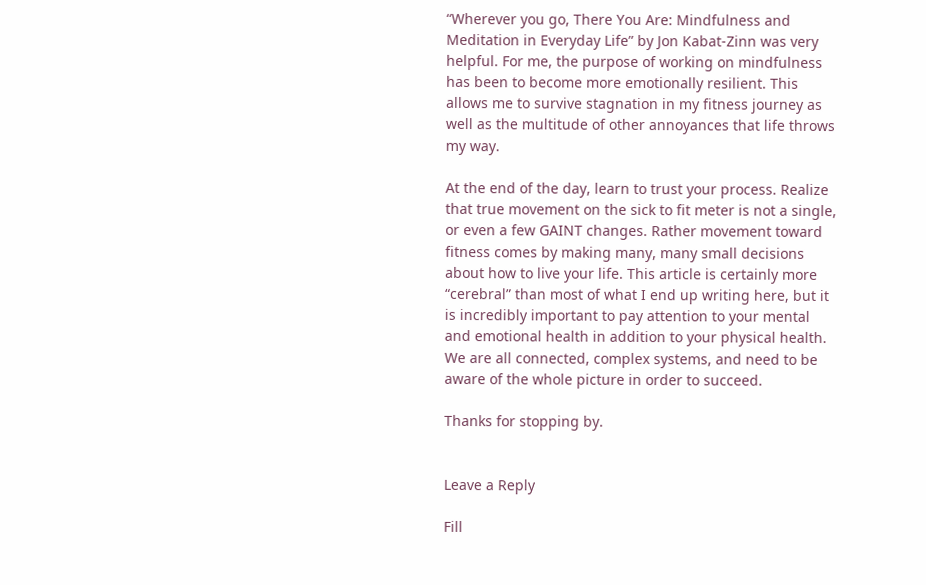“Wherever you go, There You Are: Mindfulness and Meditation in Everyday Life” by Jon Kabat-Zinn was very helpful. For me, the purpose of working on mindfulness has been to become more emotionally resilient. This allows me to survive stagnation in my fitness journey as well as the multitude of other annoyances that life throws my way.

At the end of the day, learn to trust your process. Realize that true movement on the sick to fit meter is not a single, or even a few GAINT changes. Rather movement toward fitness comes by making many, many small decisions about how to live your life. This article is certainly more “cerebral” than most of what I end up writing here, but it is incredibly important to pay attention to your mental and emotional health in addition to your physical health. We are all connected, complex systems, and need to be aware of the whole picture in order to succeed.

Thanks for stopping by.


Leave a Reply

Fill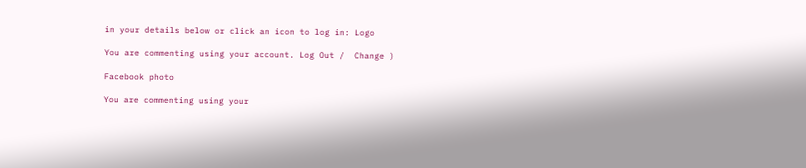in your details below or click an icon to log in: Logo

You are commenting using your account. Log Out /  Change )

Facebook photo

You are commenting using your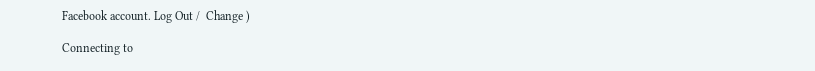Facebook account. Log Out /  Change )

Connecting to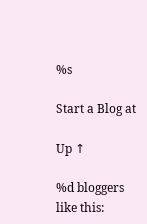%s

Start a Blog at

Up ↑

%d bloggers like this: